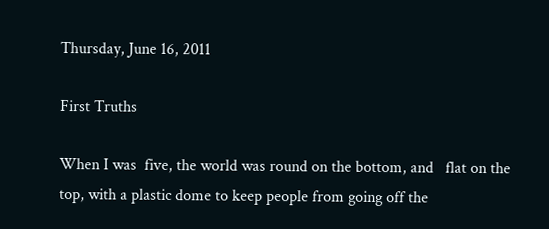Thursday, June 16, 2011

First Truths

When I was  five, the world was round on the bottom, and   flat on the top, with a plastic dome to keep people from going off the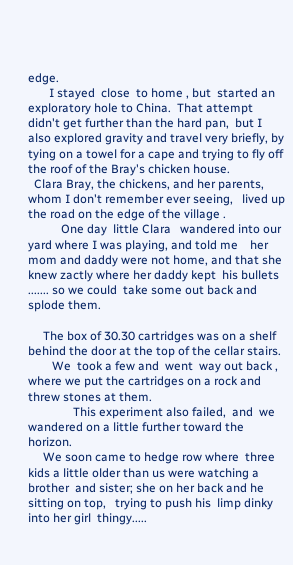edge.
       I stayed  close  to home , but  started an exploratory hole to China.  That attempt  didn't get further than the hard pan,  but I also explored gravity and travel very briefly, by tying on a towel for a cape and trying to fly off the roof of the Bray's chicken house.
  Clara Bray, the chickens, and her parents, whom I don't remember ever seeing,   lived up the road on the edge of the village .
           One day  little Clara   wandered into our yard where I was playing, and told me    her mom and daddy were not home, and that she  knew zactly where her daddy kept  his bullets ....... so we could  take some out back and splode them.

     The box of 30.30 cartridges was on a shelf behind the door at the top of the cellar stairs.
        We  took a few and  went  way out back , where we put the cartridges on a rock and threw stones at them.
               This experiment also failed,  and  we  wandered on a little further toward the horizon.
     We soon came to hedge row where  three kids a little older than us were watching a brother  and sister; she on her back and he sitting on top,   trying to push his  limp dinky into her girl  thingy.....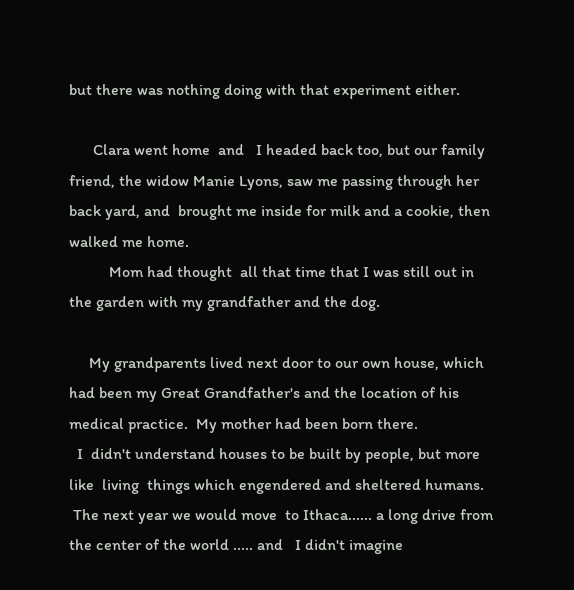but there was nothing doing with that experiment either.

      Clara went home  and   I headed back too, but our family friend, the widow Manie Lyons, saw me passing through her back yard, and  brought me inside for milk and a cookie, then walked me home.
          Mom had thought  all that time that I was still out in the garden with my grandfather and the dog.

     My grandparents lived next door to our own house, which  had been my Great Grandfather's and the location of his medical practice.  My mother had been born there.
  I  didn't understand houses to be built by people, but more like  living  things which engendered and sheltered humans.
 The next year we would move  to Ithaca...... a long drive from the center of the world ..... and   I didn't imagine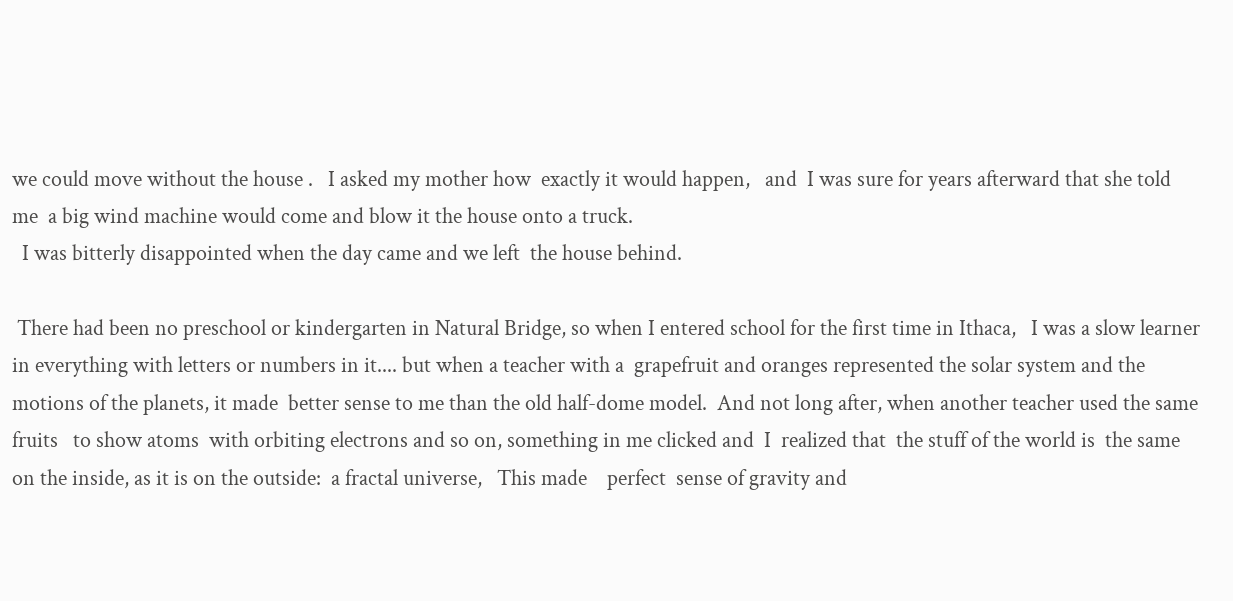we could move without the house .   I asked my mother how  exactly it would happen,   and  I was sure for years afterward that she told me  a big wind machine would come and blow it the house onto a truck.
  I was bitterly disappointed when the day came and we left  the house behind.

 There had been no preschool or kindergarten in Natural Bridge, so when I entered school for the first time in Ithaca,   I was a slow learner in everything with letters or numbers in it.... but when a teacher with a  grapefruit and oranges represented the solar system and the motions of the planets, it made  better sense to me than the old half-dome model.  And not long after, when another teacher used the same fruits   to show atoms  with orbiting electrons and so on, something in me clicked and  I  realized that  the stuff of the world is  the same    on the inside, as it is on the outside:  a fractal universe,   This made    perfect  sense of gravity and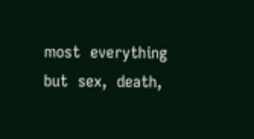most  everything  but  sex,  death,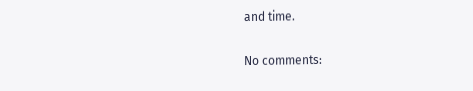and time.

No comments: